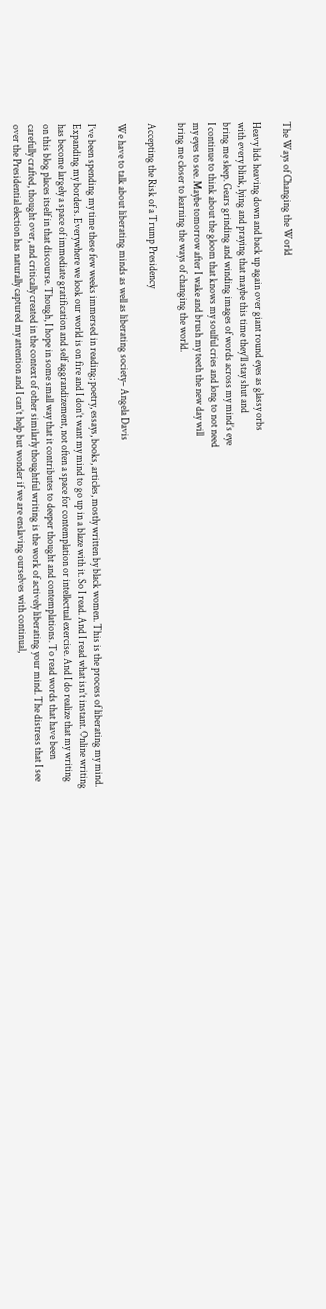The Ways of Changing the World

Heavy lids heaving down and back up again over giant round eyes as glassy orbs
with every blink, lying and praying that maybe this time they’ll stay shut and
bring me sleep. Gears grinding and winding images of words across my mind’s eye
I continue to think about the gloom that knows my soulful cries and long to not need
my eyes to see. Maybe tomorrow after I wake and brush my teeth the new day will
bring me closer to learning the ways of changing the world.

Accepting the Risk of a Trump Presidency

We have to talk about liberating minds as well as liberating society– Angela Davis

I’ve been spending my time these few weeks immersed in reading; poetry, essays, books, articles, mostly written by black women. This is the process of liberating my mind. Expanding my borders. Everywhere we look our world is on fire and I don’t want my mind to go up in a blaze with it. So I read. And I read what isn’t instant. Online writing has become largely a space of immediate gratification and self aggrandizement, not often a space for contemplation or intellectual exercise. And I do realize that my writing on this blog places itself in that discourse. Though, I hope in some small way that it contributes to deeper thought and contemplations. To read words that have been carefully crafted, thought over, and critically created in the context of other similarly thoughtful writing is the work of actively liberating your mind. The distress that I see over the Presidential election has naturally captured my attention and I can’t help but wonder if we are enslaving ourselves with continual,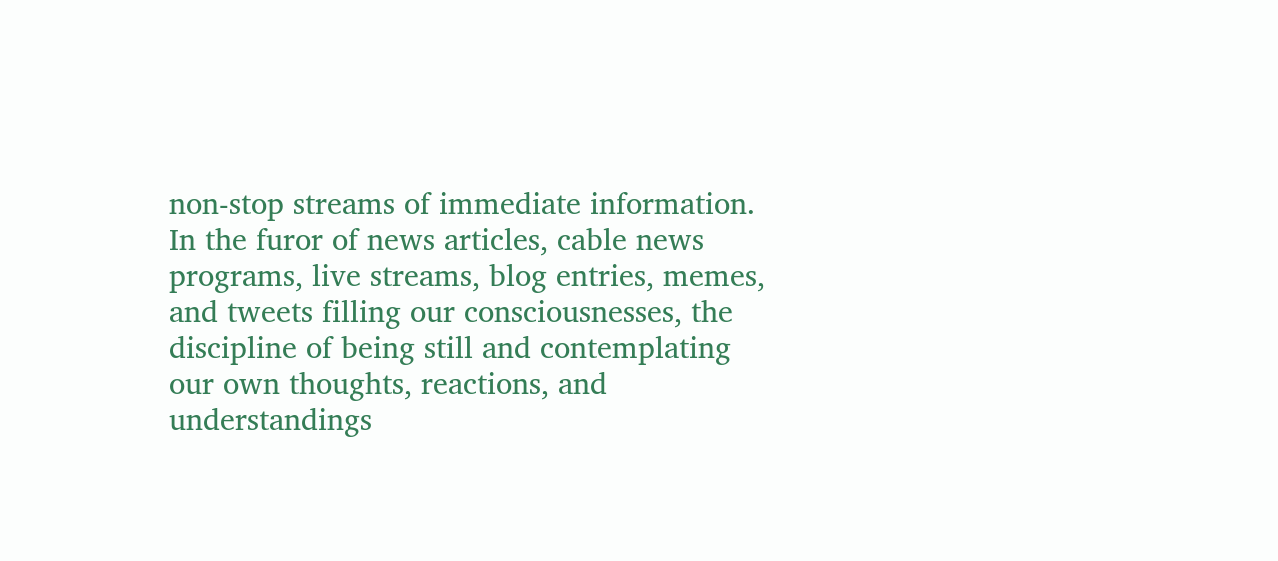non-stop streams of immediate information. In the furor of news articles, cable news programs, live streams, blog entries, memes, and tweets filling our consciousnesses, the discipline of being still and contemplating our own thoughts, reactions, and understandings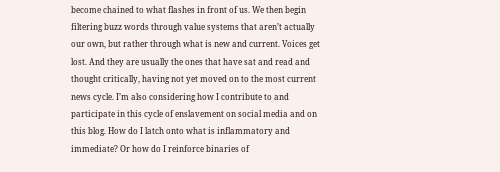become chained to what flashes in front of us. We then begin filtering buzz words through value systems that aren’t actually our own, but rather through what is new and current. Voices get lost. And they are usually the ones that have sat and read and thought critically, having not yet moved on to the most current news cycle. I’m also considering how I contribute to and participate in this cycle of enslavement on social media and on this blog. How do I latch onto what is inflammatory and immediate? Or how do I reinforce binaries of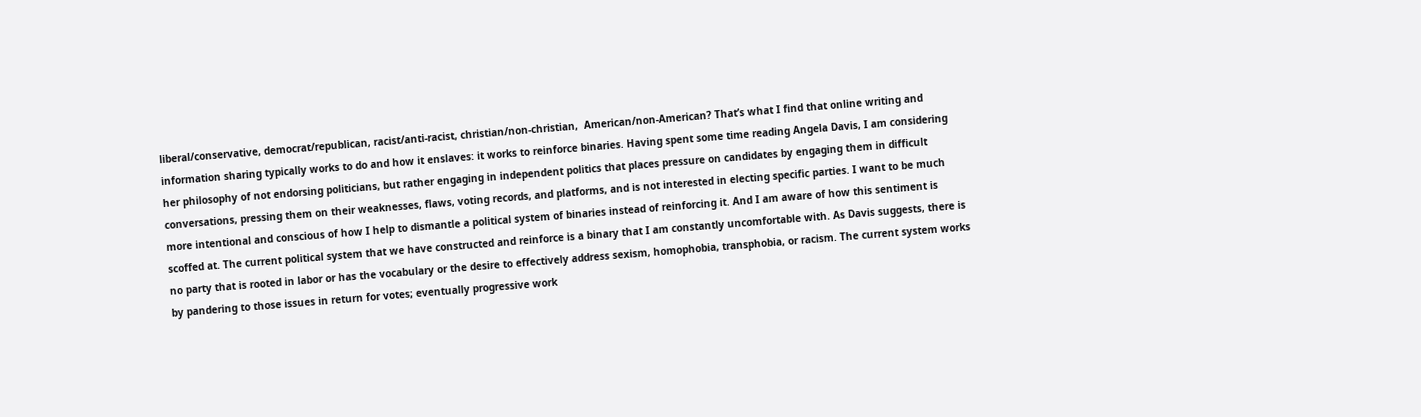liberal/conservative, democrat/republican, racist/anti-racist, christian/non-christian,  American/non-American? That’s what I find that online writing and information sharing typically works to do and how it enslaves: it works to reinforce binaries. Having spent some time reading Angela Davis, I am considering her philosophy of not endorsing politicians, but rather engaging in independent politics that places pressure on candidates by engaging them in difficult conversations, pressing them on their weaknesses, flaws, voting records, and platforms, and is not interested in electing specific parties. I want to be much more intentional and conscious of how I help to dismantle a political system of binaries instead of reinforcing it. And I am aware of how this sentiment is scoffed at. The current political system that we have constructed and reinforce is a binary that I am constantly uncomfortable with. As Davis suggests, there is no party that is rooted in labor or has the vocabulary or the desire to effectively address sexism, homophobia, transphobia, or racism. The current system works by pandering to those issues in return for votes; eventually progressive work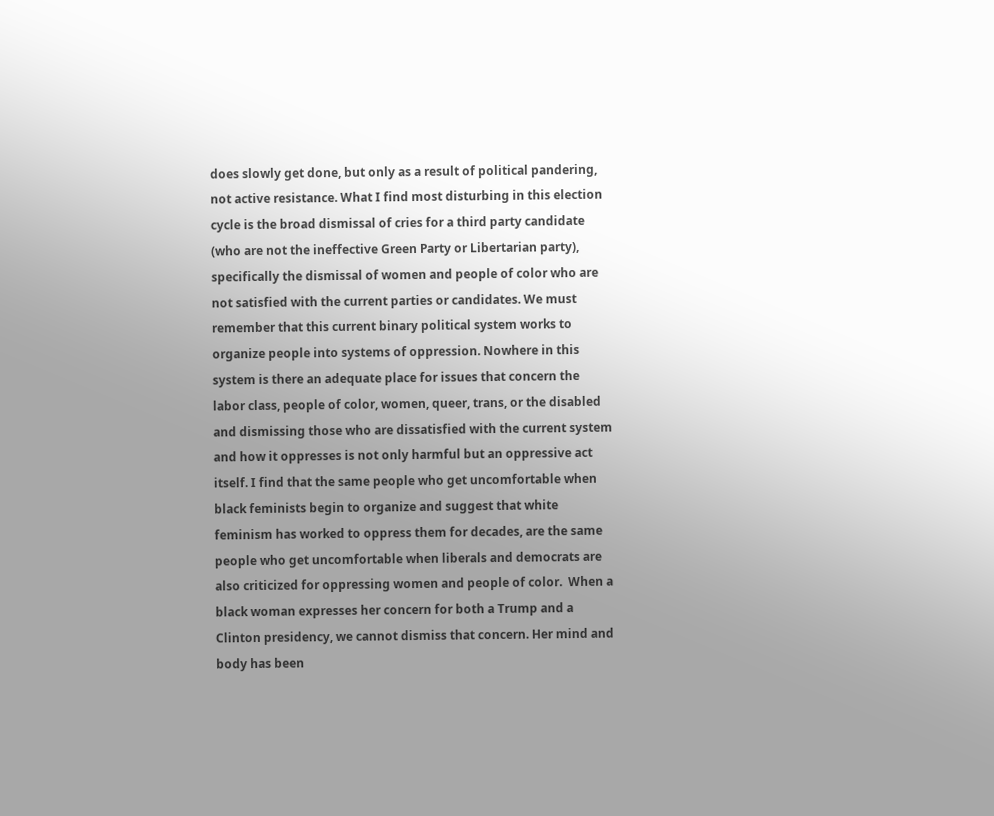does slowly get done, but only as a result of political pandering, not active resistance. What I find most disturbing in this election cycle is the broad dismissal of cries for a third party candidate (who are not the ineffective Green Party or Libertarian party), specifically the dismissal of women and people of color who are not satisfied with the current parties or candidates. We must remember that this current binary political system works to organize people into systems of oppression. Nowhere in this system is there an adequate place for issues that concern the labor class, people of color, women, queer, trans, or the disabled and dismissing those who are dissatisfied with the current system and how it oppresses is not only harmful but an oppressive act itself. I find that the same people who get uncomfortable when black feminists begin to organize and suggest that white feminism has worked to oppress them for decades, are the same people who get uncomfortable when liberals and democrats are also criticized for oppressing women and people of color.  When a black woman expresses her concern for both a Trump and a Clinton presidency, we cannot dismiss that concern. Her mind and body has been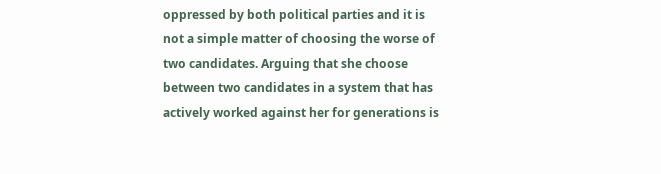oppressed by both political parties and it is not a simple matter of choosing the worse of two candidates. Arguing that she choose between two candidates in a system that has actively worked against her for generations is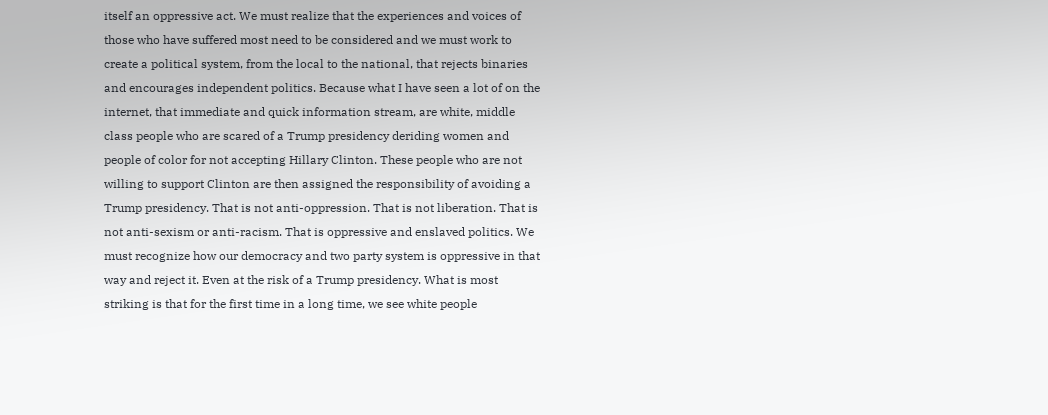itself an oppressive act. We must realize that the experiences and voices of those who have suffered most need to be considered and we must work to create a political system, from the local to the national, that rejects binaries and encourages independent politics. Because what I have seen a lot of on the internet, that immediate and quick information stream, are white, middle class people who are scared of a Trump presidency deriding women and people of color for not accepting Hillary Clinton. These people who are not willing to support Clinton are then assigned the responsibility of avoiding a Trump presidency. That is not anti-oppression. That is not liberation. That is not anti-sexism or anti-racism. That is oppressive and enslaved politics. We must recognize how our democracy and two party system is oppressive in that way and reject it. Even at the risk of a Trump presidency. What is most striking is that for the first time in a long time, we see white people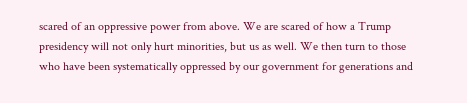scared of an oppressive power from above. We are scared of how a Trump presidency will not only hurt minorities, but us as well. We then turn to those who have been systematically oppressed by our government for generations and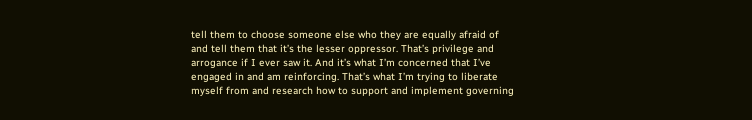tell them to choose someone else who they are equally afraid of and tell them that it’s the lesser oppressor. That’s privilege and arrogance if I ever saw it. And it’s what I’m concerned that I’ve engaged in and am reinforcing. That’s what I’m trying to liberate myself from and research how to support and implement governing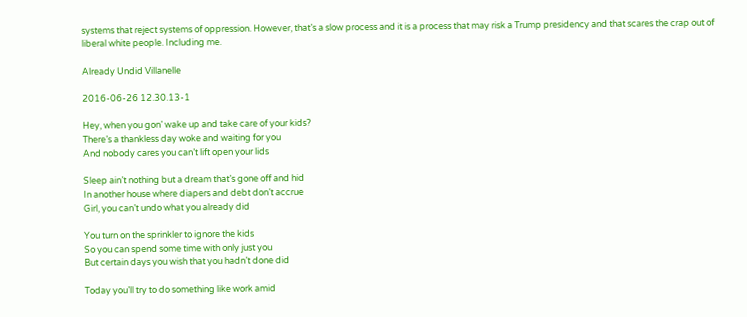systems that reject systems of oppression. However, that’s a slow process and it is a process that may risk a Trump presidency and that scares the crap out of liberal white people. Including me.

Already Undid Villanelle

2016-06-26 12.30.13-1

Hey, when you gon’ wake up and take care of your kids?
There’s a thankless day woke and waiting for you
And nobody cares you can’t lift open your lids

Sleep ain’t nothing but a dream that’s gone off and hid
In another house where diapers and debt don’t accrue
Girl, you can’t undo what you already did

You turn on the sprinkler to ignore the kids
So you can spend some time with only just you
But certain days you wish that you hadn’t done did

Today you’ll try to do something like work amid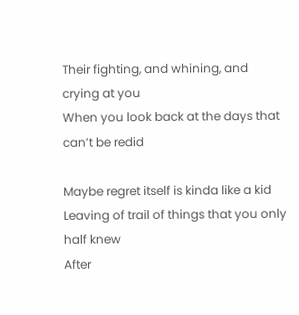Their fighting, and whining, and crying at you
When you look back at the days that can’t be redid

Maybe regret itself is kinda like a kid
Leaving of trail of things that you only half knew
After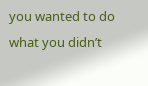you wanted to do what you didn’t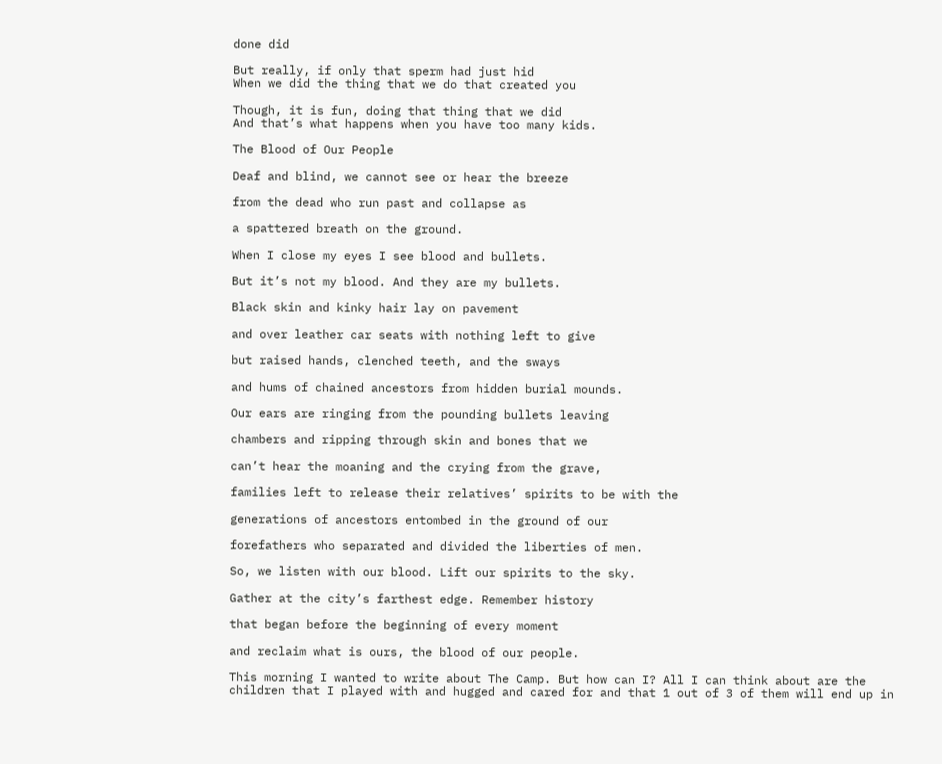done did

But really, if only that sperm had just hid
When we did the thing that we do that created you

Though, it is fun, doing that thing that we did
And that’s what happens when you have too many kids.

The Blood of Our People

Deaf and blind, we cannot see or hear the breeze

from the dead who run past and collapse as

a spattered breath on the ground.

When I close my eyes I see blood and bullets.

But it’s not my blood. And they are my bullets.

Black skin and kinky hair lay on pavement

and over leather car seats with nothing left to give

but raised hands, clenched teeth, and the sways

and hums of chained ancestors from hidden burial mounds.

Our ears are ringing from the pounding bullets leaving

chambers and ripping through skin and bones that we

can’t hear the moaning and the crying from the grave,

families left to release their relatives’ spirits to be with the

generations of ancestors entombed in the ground of our

forefathers who separated and divided the liberties of men.

So, we listen with our blood. Lift our spirits to the sky.

Gather at the city’s farthest edge. Remember history

that began before the beginning of every moment

and reclaim what is ours, the blood of our people.

This morning I wanted to write about The Camp. But how can I? All I can think about are the children that I played with and hugged and cared for and that 1 out of 3 of them will end up in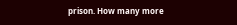prison. How many more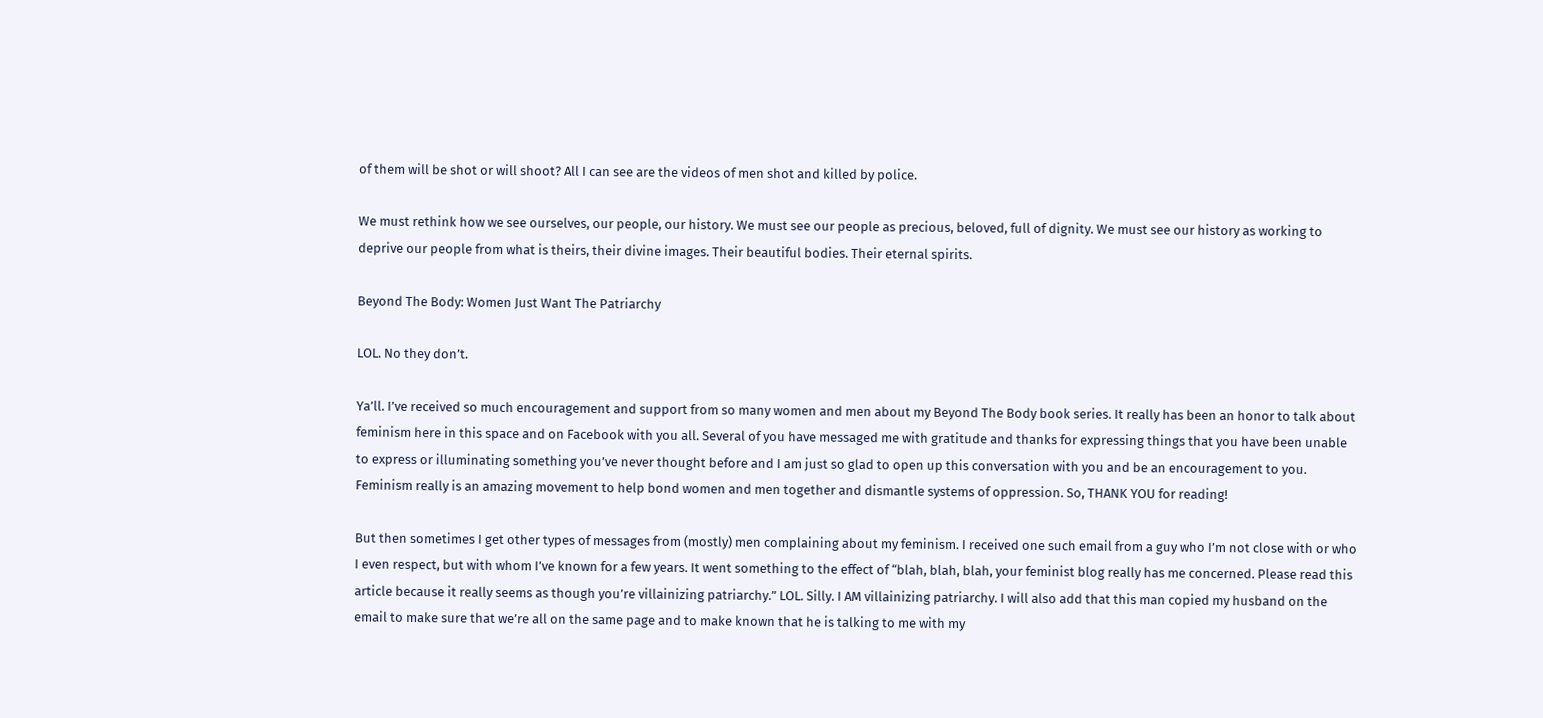of them will be shot or will shoot? All I can see are the videos of men shot and killed by police.

We must rethink how we see ourselves, our people, our history. We must see our people as precious, beloved, full of dignity. We must see our history as working to deprive our people from what is theirs, their divine images. Their beautiful bodies. Their eternal spirits.

Beyond The Body: Women Just Want The Patriarchy

LOL. No they don’t.

Ya’ll. I’ve received so much encouragement and support from so many women and men about my Beyond The Body book series. It really has been an honor to talk about feminism here in this space and on Facebook with you all. Several of you have messaged me with gratitude and thanks for expressing things that you have been unable to express or illuminating something you’ve never thought before and I am just so glad to open up this conversation with you and be an encouragement to you. Feminism really is an amazing movement to help bond women and men together and dismantle systems of oppression. So, THANK YOU for reading!

But then sometimes I get other types of messages from (mostly) men complaining about my feminism. I received one such email from a guy who I’m not close with or who I even respect, but with whom I’ve known for a few years. It went something to the effect of “blah, blah, blah, your feminist blog really has me concerned. Please read this article because it really seems as though you’re villainizing patriarchy.” LOL. Silly. I AM villainizing patriarchy. I will also add that this man copied my husband on the email to make sure that we’re all on the same page and to make known that he is talking to me with my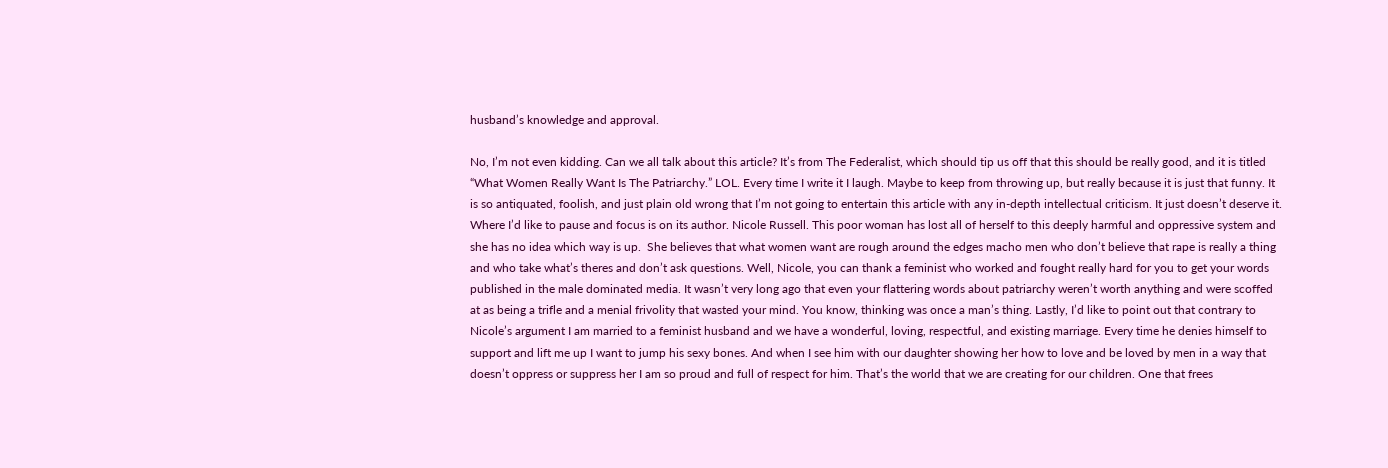husband’s knowledge and approval.

No, I’m not even kidding. Can we all talk about this article? It’s from The Federalist, which should tip us off that this should be really good, and it is titled “What Women Really Want Is The Patriarchy.” LOL. Every time I write it I laugh. Maybe to keep from throwing up, but really because it is just that funny. It is so antiquated, foolish, and just plain old wrong that I’m not going to entertain this article with any in-depth intellectual criticism. It just doesn’t deserve it. Where I’d like to pause and focus is on its author. Nicole Russell. This poor woman has lost all of herself to this deeply harmful and oppressive system and she has no idea which way is up.  She believes that what women want are rough around the edges macho men who don’t believe that rape is really a thing and who take what’s theres and don’t ask questions. Well, Nicole, you can thank a feminist who worked and fought really hard for you to get your words published in the male dominated media. It wasn’t very long ago that even your flattering words about patriarchy weren’t worth anything and were scoffed at as being a trifle and a menial frivolity that wasted your mind. You know, thinking was once a man’s thing. Lastly, I’d like to point out that contrary to Nicole’s argument I am married to a feminist husband and we have a wonderful, loving, respectful, and existing marriage. Every time he denies himself to support and lift me up I want to jump his sexy bones. And when I see him with our daughter showing her how to love and be loved by men in a way that doesn’t oppress or suppress her I am so proud and full of respect for him. That’s the world that we are creating for our children. One that frees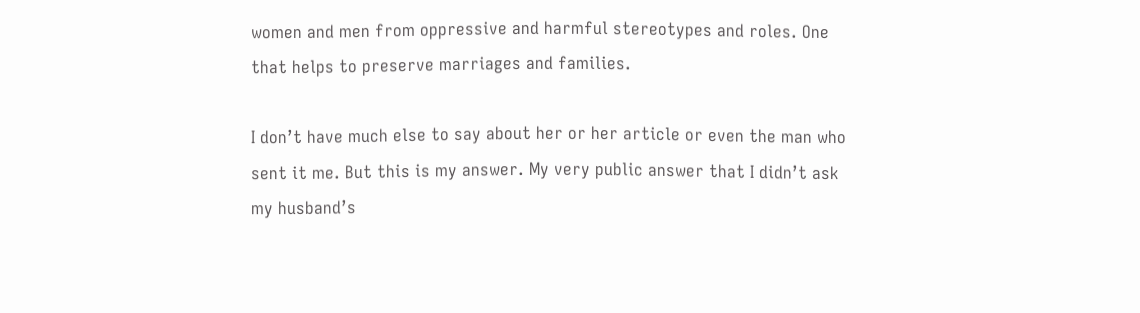women and men from oppressive and harmful stereotypes and roles. One that helps to preserve marriages and families.

I don’t have much else to say about her or her article or even the man who sent it me. But this is my answer. My very public answer that I didn’t ask my husband’s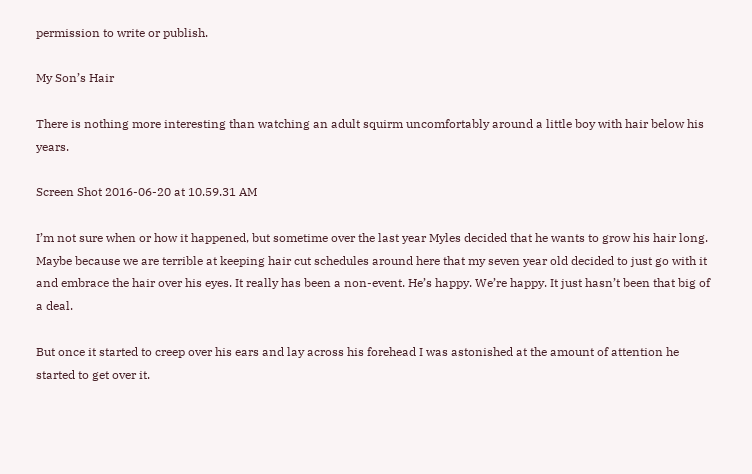permission to write or publish.

My Son’s Hair

There is nothing more interesting than watching an adult squirm uncomfortably around a little boy with hair below his years.

Screen Shot 2016-06-20 at 10.59.31 AM

I’m not sure when or how it happened, but sometime over the last year Myles decided that he wants to grow his hair long. Maybe because we are terrible at keeping hair cut schedules around here that my seven year old decided to just go with it and embrace the hair over his eyes. It really has been a non-event. He’s happy. We’re happy. It just hasn’t been that big of a deal.

But once it started to creep over his ears and lay across his forehead I was astonished at the amount of attention he started to get over it.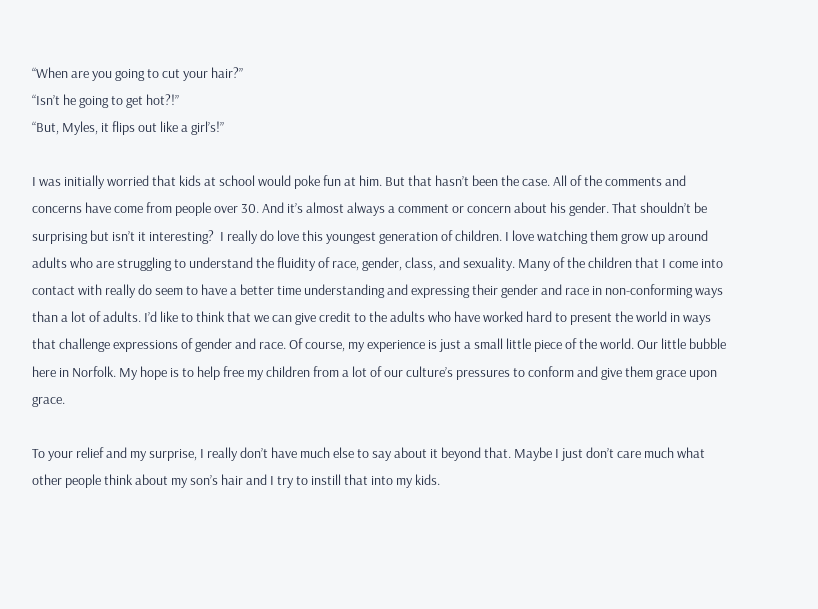“When are you going to cut your hair?”
“Isn’t he going to get hot?!”
“But, Myles, it flips out like a girl’s!”

I was initially worried that kids at school would poke fun at him. But that hasn’t been the case. All of the comments and concerns have come from people over 30. And it’s almost always a comment or concern about his gender. That shouldn’t be surprising but isn’t it interesting?  I really do love this youngest generation of children. I love watching them grow up around adults who are struggling to understand the fluidity of race, gender, class, and sexuality. Many of the children that I come into contact with really do seem to have a better time understanding and expressing their gender and race in non-conforming ways than a lot of adults. I’d like to think that we can give credit to the adults who have worked hard to present the world in ways that challenge expressions of gender and race. Of course, my experience is just a small little piece of the world. Our little bubble here in Norfolk. My hope is to help free my children from a lot of our culture’s pressures to conform and give them grace upon grace.

To your relief and my surprise, I really don’t have much else to say about it beyond that. Maybe I just don’t care much what other people think about my son’s hair and I try to instill that into my kids.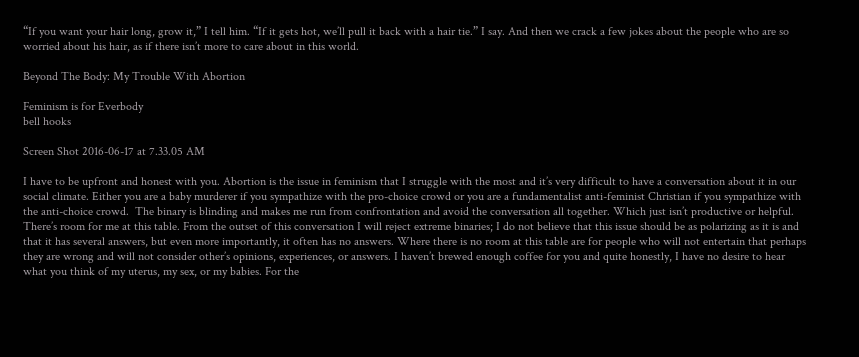“If you want your hair long, grow it,” I tell him. “If it gets hot, we’ll pull it back with a hair tie.” I say. And then we crack a few jokes about the people who are so worried about his hair, as if there isn’t more to care about in this world.

Beyond The Body: My Trouble With Abortion

Feminism is for Everbody
bell hooks

Screen Shot 2016-06-17 at 7.33.05 AM

I have to be upfront and honest with you. Abortion is the issue in feminism that I struggle with the most and it’s very difficult to have a conversation about it in our social climate. Either you are a baby murderer if you sympathize with the pro-choice crowd or you are a fundamentalist anti-feminist Christian if you sympathize with the anti-choice crowd.  The binary is blinding and makes me run from confrontation and avoid the conversation all together. Which just isn’t productive or helpful. There’s room for me at this table. From the outset of this conversation I will reject extreme binaries; I do not believe that this issue should be as polarizing as it is and that it has several answers, but even more importantly, it often has no answers. Where there is no room at this table are for people who will not entertain that perhaps they are wrong and will not consider other’s opinions, experiences, or answers. I haven’t brewed enough coffee for you and quite honestly, I have no desire to hear what you think of my uterus, my sex, or my babies. For the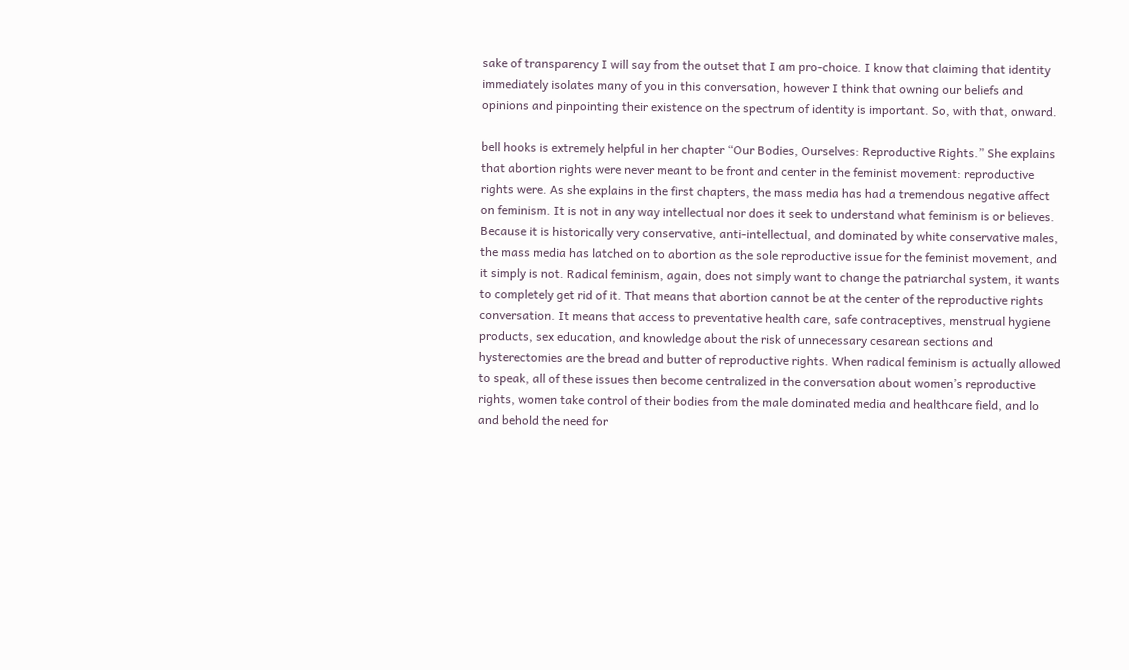sake of transparency I will say from the outset that I am pro-choice. I know that claiming that identity immediately isolates many of you in this conversation, however I think that owning our beliefs and opinions and pinpointing their existence on the spectrum of identity is important. So, with that, onward.

bell hooks is extremely helpful in her chapter “Our Bodies, Ourselves: Reproductive Rights.” She explains that abortion rights were never meant to be front and center in the feminist movement: reproductive rights were. As she explains in the first chapters, the mass media has had a tremendous negative affect on feminism. It is not in any way intellectual nor does it seek to understand what feminism is or believes. Because it is historically very conservative, anti-intellectual, and dominated by white conservative males, the mass media has latched on to abortion as the sole reproductive issue for the feminist movement, and it simply is not. Radical feminism, again, does not simply want to change the patriarchal system, it wants to completely get rid of it. That means that abortion cannot be at the center of the reproductive rights conversation. It means that access to preventative health care, safe contraceptives, menstrual hygiene products, sex education, and knowledge about the risk of unnecessary cesarean sections and hysterectomies are the bread and butter of reproductive rights. When radical feminism is actually allowed to speak, all of these issues then become centralized in the conversation about women’s reproductive rights, women take control of their bodies from the male dominated media and healthcare field, and lo and behold the need for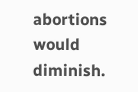abortions would diminish.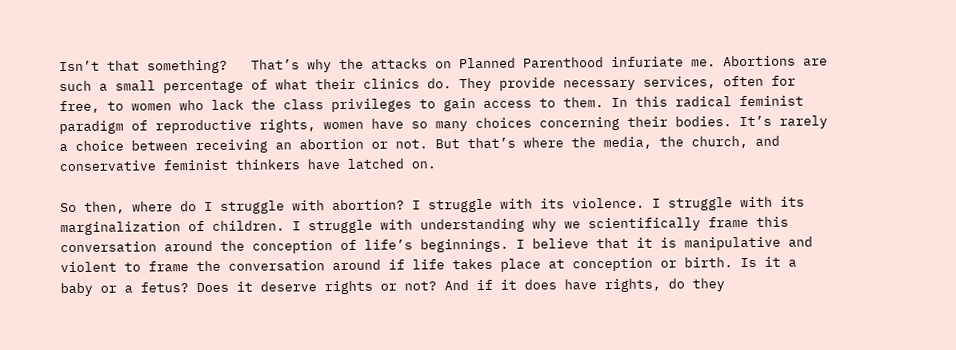Isn’t that something?   That’s why the attacks on Planned Parenthood infuriate me. Abortions are such a small percentage of what their clinics do. They provide necessary services, often for free, to women who lack the class privileges to gain access to them. In this radical feminist paradigm of reproductive rights, women have so many choices concerning their bodies. It’s rarely a choice between receiving an abortion or not. But that’s where the media, the church, and conservative feminist thinkers have latched on.

So then, where do I struggle with abortion? I struggle with its violence. I struggle with its marginalization of children. I struggle with understanding why we scientifically frame this conversation around the conception of life’s beginnings. I believe that it is manipulative and violent to frame the conversation around if life takes place at conception or birth. Is it a baby or a fetus? Does it deserve rights or not? And if it does have rights, do they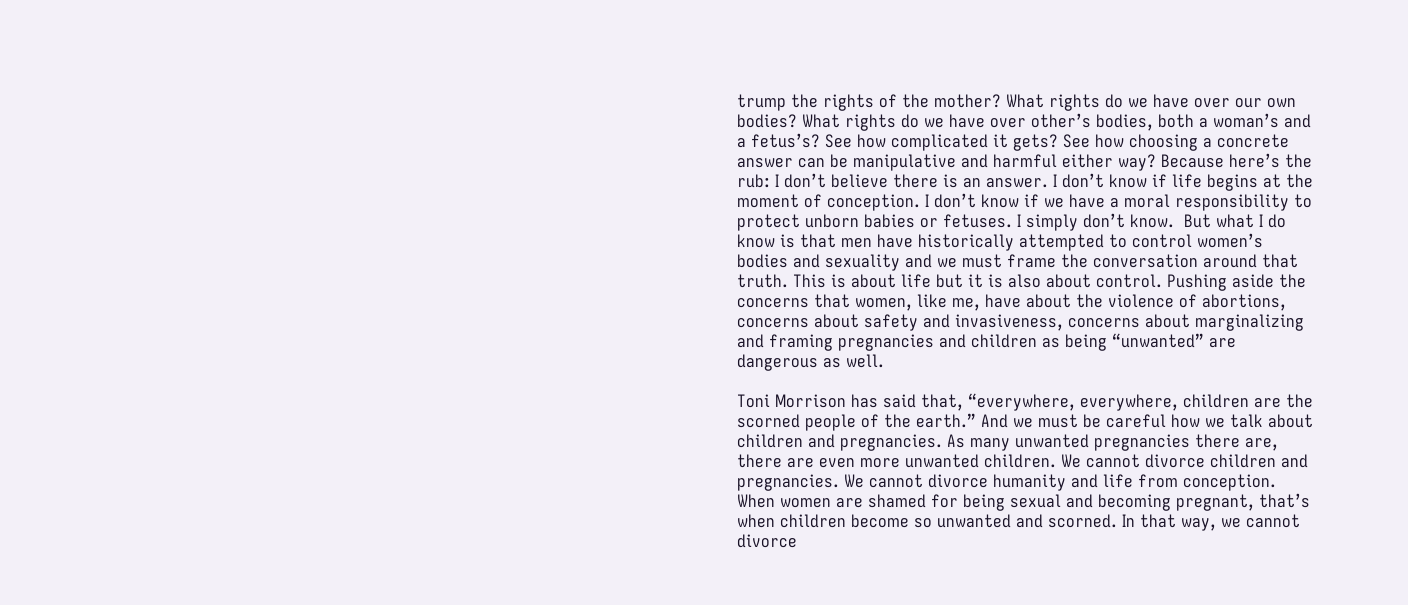trump the rights of the mother? What rights do we have over our own bodies? What rights do we have over other’s bodies, both a woman’s and a fetus’s? See how complicated it gets? See how choosing a concrete answer can be manipulative and harmful either way? Because here’s the rub: I don’t believe there is an answer. I don’t know if life begins at the moment of conception. I don’t know if we have a moral responsibility to protect unborn babies or fetuses. I simply don’t know.  But what I do know is that men have historically attempted to control women’s bodies and sexuality and we must frame the conversation around that truth. This is about life but it is also about control. Pushing aside the concerns that women, like me, have about the violence of abortions, concerns about safety and invasiveness, concerns about marginalizing and framing pregnancies and children as being “unwanted” are dangerous as well.

Toni Morrison has said that, “everywhere, everywhere, children are the scorned people of the earth.” And we must be careful how we talk about children and pregnancies. As many unwanted pregnancies there are, there are even more unwanted children. We cannot divorce children and pregnancies. We cannot divorce humanity and life from conception. When women are shamed for being sexual and becoming pregnant, that’s when children become so unwanted and scorned. In that way, we cannot divorce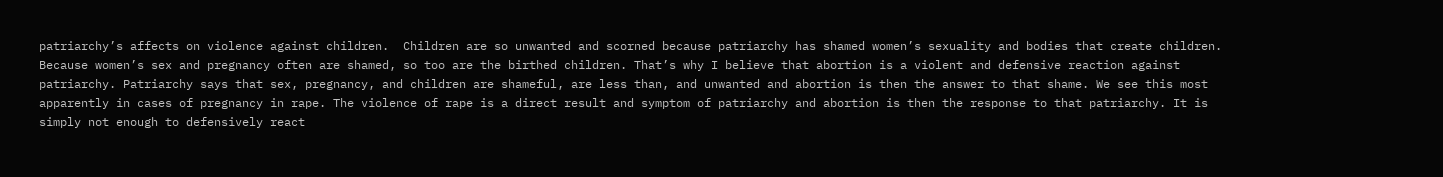patriarchy’s affects on violence against children.  Children are so unwanted and scorned because patriarchy has shamed women’s sexuality and bodies that create children. Because women’s sex and pregnancy often are shamed, so too are the birthed children. That’s why I believe that abortion is a violent and defensive reaction against patriarchy. Patriarchy says that sex, pregnancy, and children are shameful, are less than, and unwanted and abortion is then the answer to that shame. We see this most apparently in cases of pregnancy in rape. The violence of rape is a direct result and symptom of patriarchy and abortion is then the response to that patriarchy. It is simply not enough to defensively react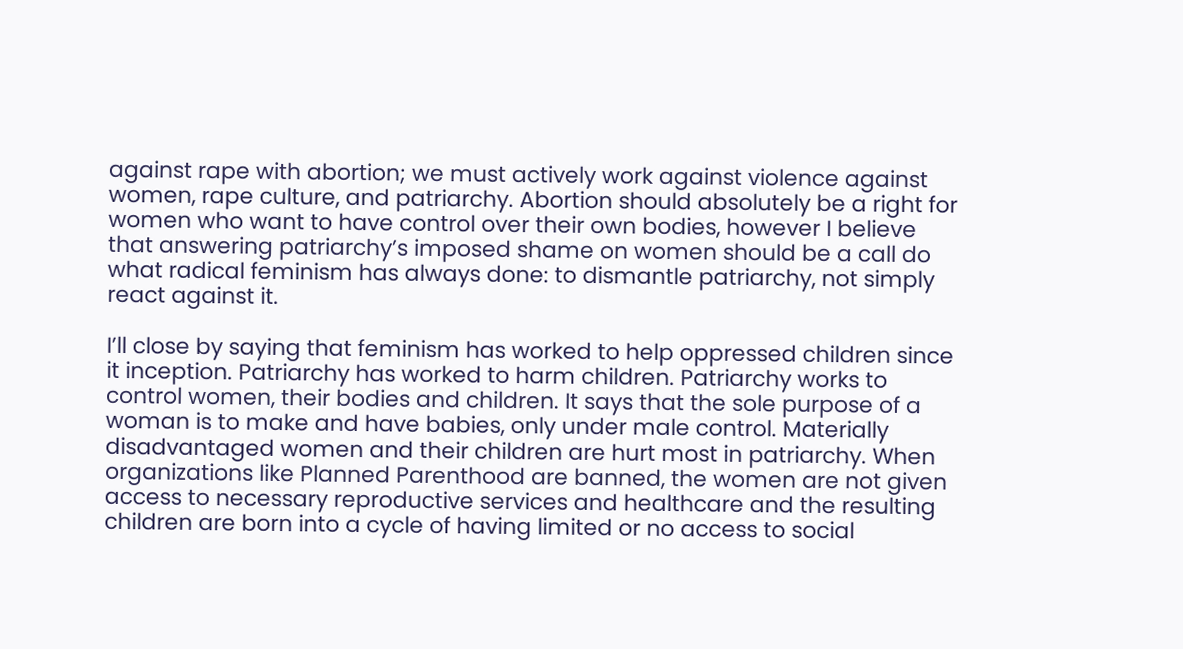against rape with abortion; we must actively work against violence against women, rape culture, and patriarchy. Abortion should absolutely be a right for women who want to have control over their own bodies, however I believe that answering patriarchy’s imposed shame on women should be a call do what radical feminism has always done: to dismantle patriarchy, not simply react against it.

I’ll close by saying that feminism has worked to help oppressed children since it inception. Patriarchy has worked to harm children. Patriarchy works to control women, their bodies and children. It says that the sole purpose of a woman is to make and have babies, only under male control. Materially disadvantaged women and their children are hurt most in patriarchy. When organizations like Planned Parenthood are banned, the women are not given access to necessary reproductive services and healthcare and the resulting children are born into a cycle of having limited or no access to social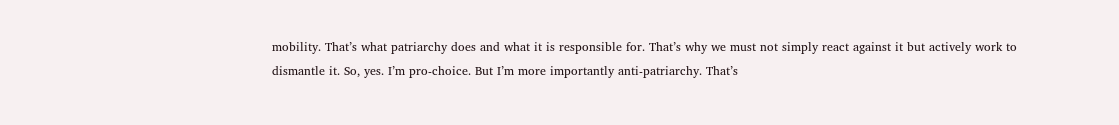mobility. That’s what patriarchy does and what it is responsible for. That’s why we must not simply react against it but actively work to dismantle it. So, yes. I’m pro-choice. But I’m more importantly anti-patriarchy. That’s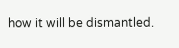how it will be dismantled.